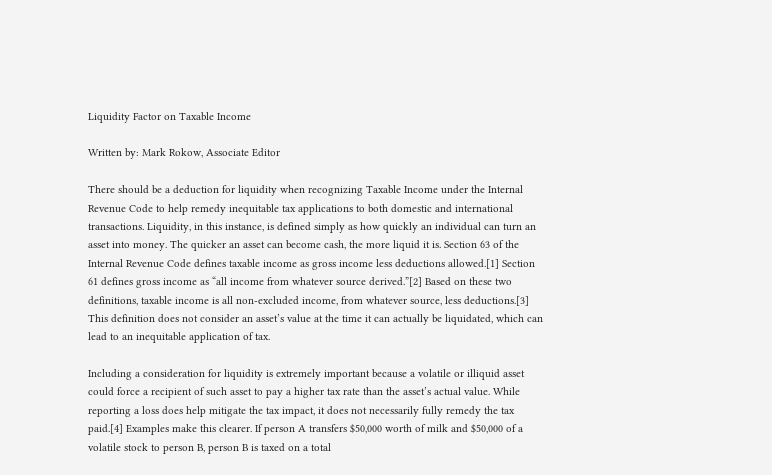Liquidity Factor on Taxable Income

Written by: Mark Rokow, Associate Editor

There should be a deduction for liquidity when recognizing Taxable Income under the Internal Revenue Code to help remedy inequitable tax applications to both domestic and international transactions. Liquidity, in this instance, is defined simply as how quickly an individual can turn an asset into money. The quicker an asset can become cash, the more liquid it is. Section 63 of the Internal Revenue Code defines taxable income as gross income less deductions allowed.[1] Section 61 defines gross income as “all income from whatever source derived.”[2] Based on these two definitions, taxable income is all non-excluded income, from whatever source, less deductions.[3] This definition does not consider an asset’s value at the time it can actually be liquidated, which can lead to an inequitable application of tax.

Including a consideration for liquidity is extremely important because a volatile or illiquid asset could force a recipient of such asset to pay a higher tax rate than the asset’s actual value. While reporting a loss does help mitigate the tax impact, it does not necessarily fully remedy the tax paid.[4] Examples make this clearer. If person A transfers $50,000 worth of milk and $50,000 of a volatile stock to person B, person B is taxed on a total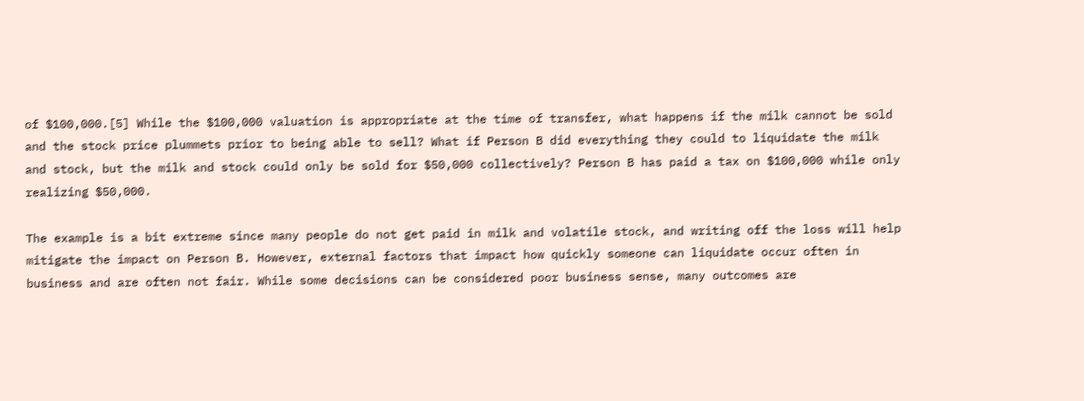of $100,000.[5] While the $100,000 valuation is appropriate at the time of transfer, what happens if the milk cannot be sold and the stock price plummets prior to being able to sell? What if Person B did everything they could to liquidate the milk and stock, but the milk and stock could only be sold for $50,000 collectively? Person B has paid a tax on $100,000 while only realizing $50,000.

The example is a bit extreme since many people do not get paid in milk and volatile stock, and writing off the loss will help mitigate the impact on Person B. However, external factors that impact how quickly someone can liquidate occur often in business and are often not fair. While some decisions can be considered poor business sense, many outcomes are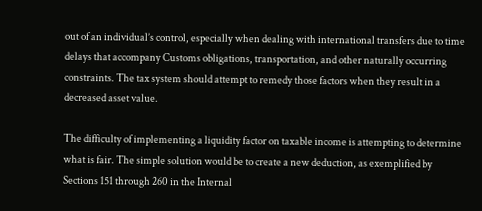out of an individual’s control, especially when dealing with international transfers due to time delays that accompany Customs obligations, transportation, and other naturally occurring constraints. The tax system should attempt to remedy those factors when they result in a decreased asset value.

The difficulty of implementing a liquidity factor on taxable income is attempting to determine what is fair. The simple solution would be to create a new deduction, as exemplified by Sections 151 through 260 in the Internal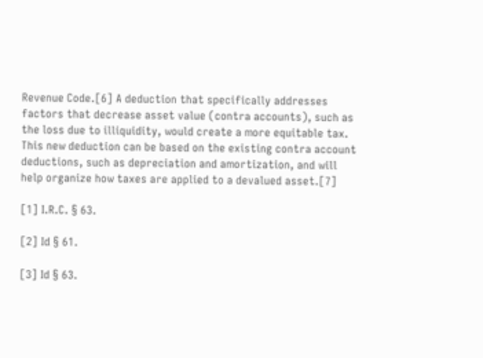Revenue Code.[6] A deduction that specifically addresses factors that decrease asset value (contra accounts), such as the loss due to illiquidity, would create a more equitable tax. This new deduction can be based on the existing contra account deductions, such as depreciation and amortization, and will help organize how taxes are applied to a devalued asset.[7]

[1] I.R.C. § 63.

[2] Id § 61.

[3] Id § 63.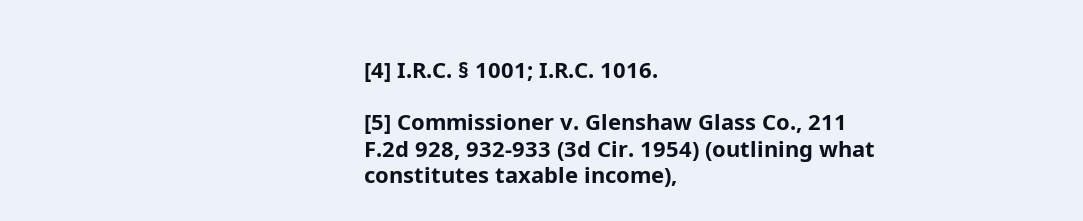[4] I.R.C. § 1001; I.R.C. 1016.

[5] Commissioner v. Glenshaw Glass Co., 211 F.2d 928, 932-933 (3d Cir. 1954) (outlining what constitutes taxable income),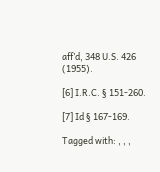aff’d, 348 U.S. 426 (1955).

[6] I.R.C. § 151-260.

[7] Id § 167-169.

Tagged with: , , ,